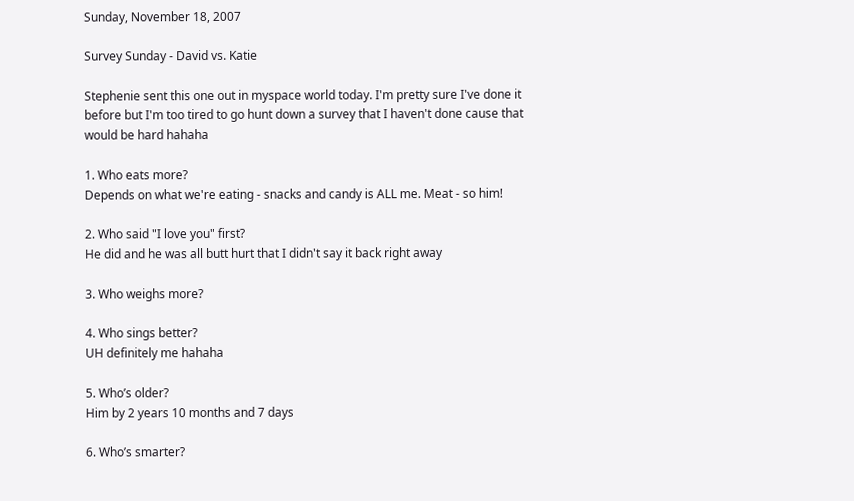Sunday, November 18, 2007

Survey Sunday - David vs. Katie

Stephenie sent this one out in myspace world today. I'm pretty sure I've done it before but I'm too tired to go hunt down a survey that I haven't done cause that would be hard hahaha

1. Who eats more?
Depends on what we're eating - snacks and candy is ALL me. Meat - so him!

2. Who said "I love you" first?
He did and he was all butt hurt that I didn't say it back right away

3. Who weighs more?

4. Who sings better?
UH definitely me hahaha

5. Who’s older?
Him by 2 years 10 months and 7 days

6. Who’s smarter?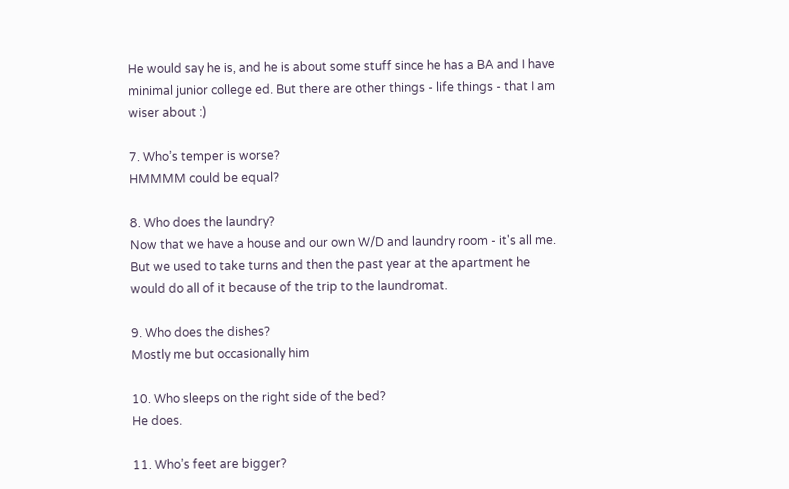He would say he is, and he is about some stuff since he has a BA and I have minimal junior college ed. But there are other things - life things - that I am wiser about :)

7. Who’s temper is worse?
HMMMM could be equal?

8. Who does the laundry?
Now that we have a house and our own W/D and laundry room - it's all me. But we used to take turns and then the past year at the apartment he would do all of it because of the trip to the laundromat.

9. Who does the dishes?
Mostly me but occasionally him

10. Who sleeps on the right side of the bed?
He does.

11. Who’s feet are bigger?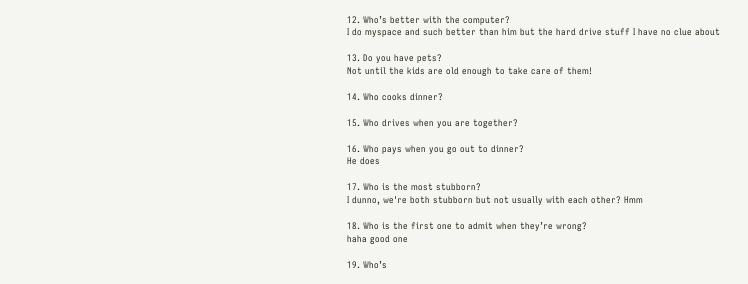12. Who’s better with the computer?
I do myspace and such better than him but the hard drive stuff I have no clue about

13. Do you have pets?
Not until the kids are old enough to take care of them!

14. Who cooks dinner?

15. Who drives when you are together?

16. Who pays when you go out to dinner?
He does

17. Who is the most stubborn?
I dunno, we're both stubborn but not usually with each other? Hmm

18. Who is the first one to admit when they’re wrong?
haha good one

19. Who’s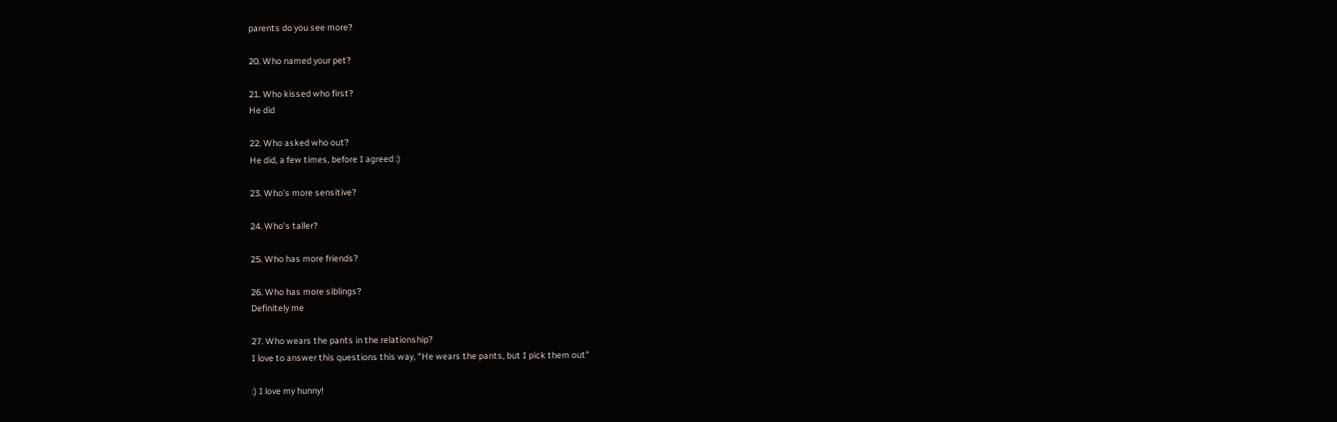parents do you see more?

20. Who named your pet?

21. Who kissed who first?
He did

22. Who asked who out?
He did, a few times, before I agreed :)

23. Who’s more sensitive?

24. Who’s taller?

25. Who has more friends?

26. Who has more siblings?
Definitely me

27. Who wears the pants in the relationship?
I love to answer this questions this way, "He wears the pants, but I pick them out"

:) I love my hunny!